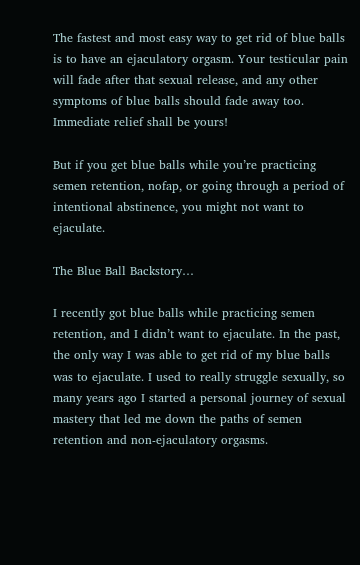The fastest and most easy way to get rid of blue balls is to have an ejaculatory orgasm. Your testicular pain will fade after that sexual release, and any other symptoms of blue balls should fade away too. Immediate relief shall be yours!

But if you get blue balls while you’re practicing semen retention, nofap, or going through a period of intentional abstinence, you might not want to ejaculate.

The Blue Ball Backstory…

I recently got blue balls while practicing semen retention, and I didn’t want to ejaculate. In the past, the only way I was able to get rid of my blue balls was to ejaculate. I used to really struggle sexually, so many years ago I started a personal journey of sexual mastery that led me down the paths of semen retention and non-ejaculatory orgasms.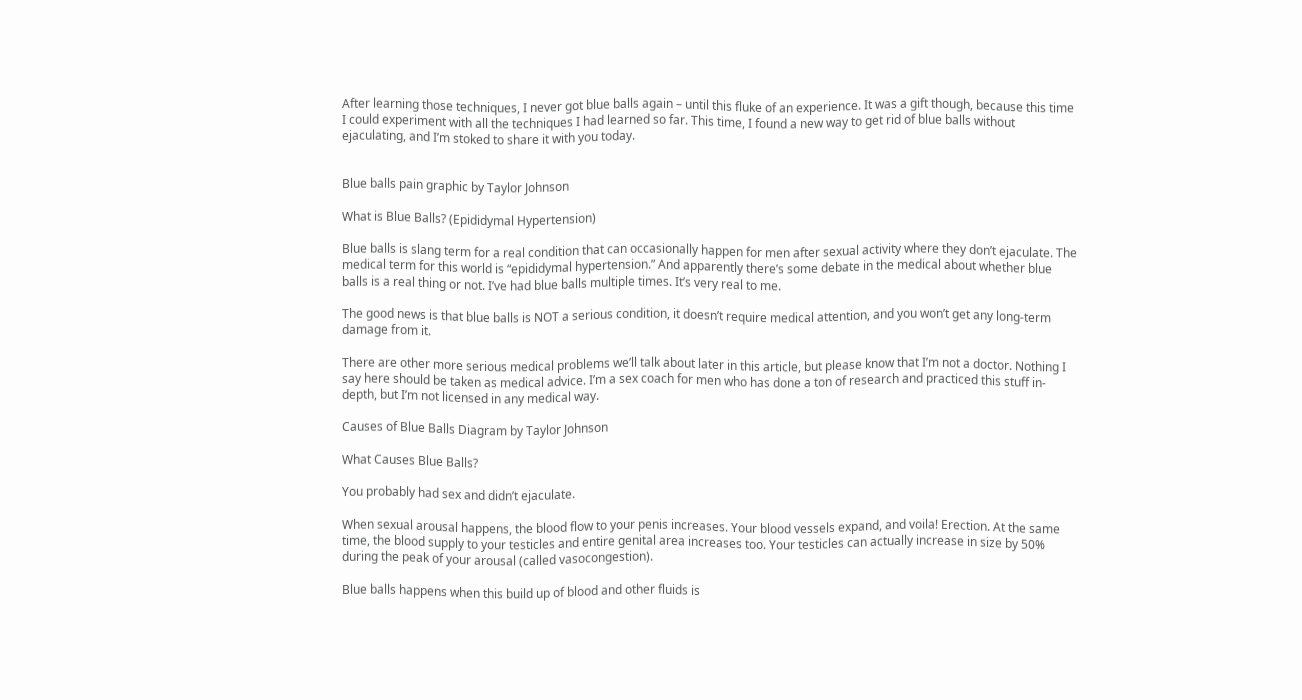After learning those techniques, I never got blue balls again – until this fluke of an experience. It was a gift though, because this time I could experiment with all the techniques I had learned so far. This time, I found a new way to get rid of blue balls without ejaculating, and I’m stoked to share it with you today.


Blue balls pain graphic by Taylor Johnson

What is Blue Balls? (Epididymal Hypertension)

Blue balls is slang term for a real condition that can occasionally happen for men after sexual activity where they don’t ejaculate. The medical term for this world is “epididymal hypertension.” And apparently there’s some debate in the medical about whether blue balls is a real thing or not. I’ve had blue balls multiple times. It’s very real to me.

The good news is that blue balls is NOT a serious condition, it doesn’t require medical attention, and you won’t get any long-term damage from it.

There are other more serious medical problems we’ll talk about later in this article, but please know that I’m not a doctor. Nothing I say here should be taken as medical advice. I’m a sex coach for men who has done a ton of research and practiced this stuff in-depth, but I’m not licensed in any medical way.

Causes of Blue Balls Diagram by Taylor Johnson

What Causes Blue Balls?

You probably had sex and didn’t ejaculate.

When sexual arousal happens, the blood flow to your penis increases. Your blood vessels expand, and voila! Erection. At the same time, the blood supply to your testicles and entire genital area increases too. Your testicles can actually increase in size by 50% during the peak of your arousal (called vasocongestion).

Blue balls happens when this build up of blood and other fluids is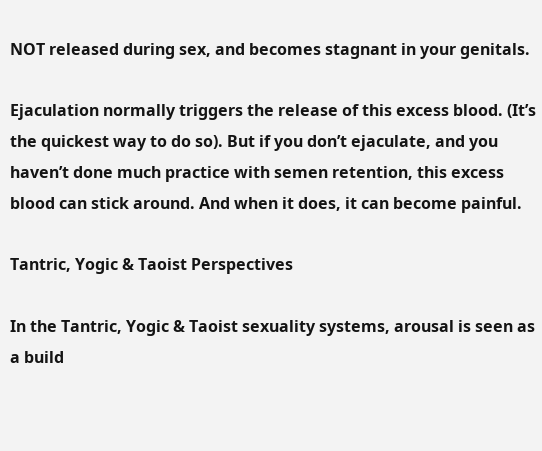NOT released during sex, and becomes stagnant in your genitals.

Ejaculation normally triggers the release of this excess blood. (It’s the quickest way to do so). But if you don’t ejaculate, and you haven’t done much practice with semen retention, this excess blood can stick around. And when it does, it can become painful.

Tantric, Yogic & Taoist Perspectives

In the Tantric, Yogic & Taoist sexuality systems, arousal is seen as a build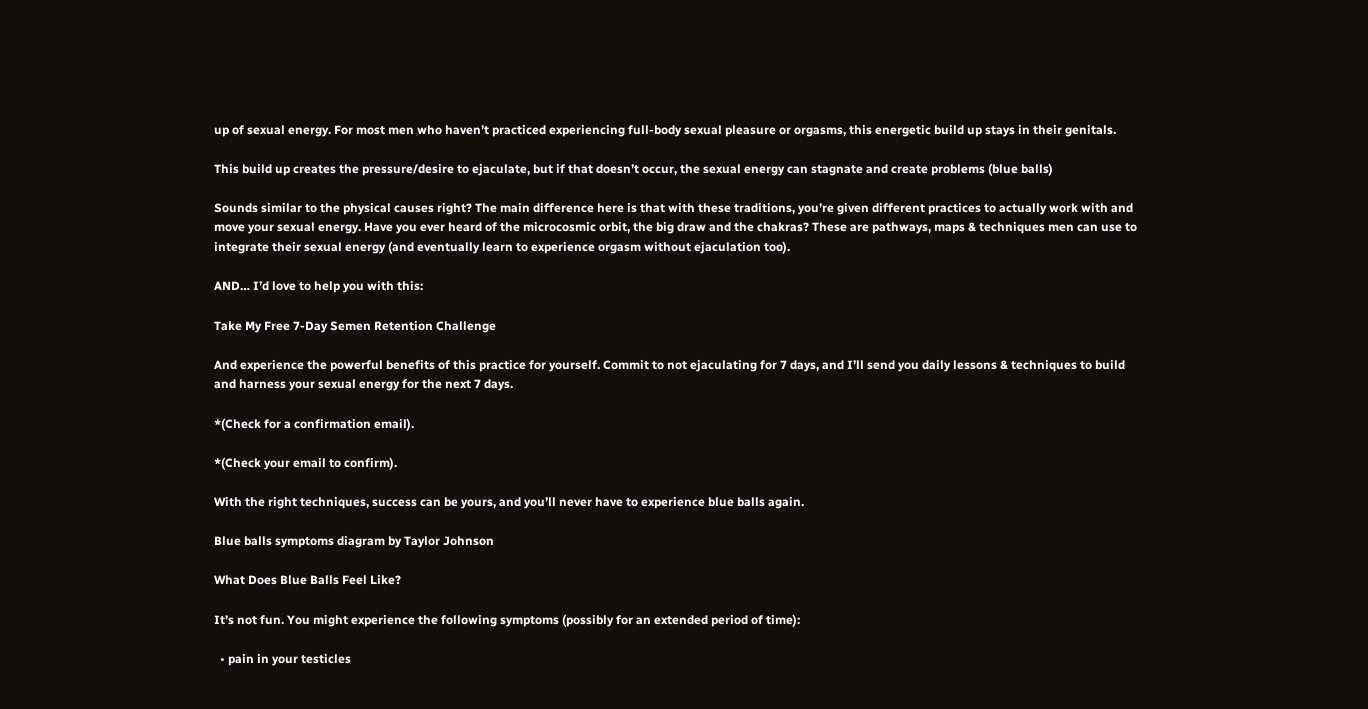up of sexual energy. For most men who haven’t practiced experiencing full-body sexual pleasure or orgasms, this energetic build up stays in their genitals.

This build up creates the pressure/desire to ejaculate, but if that doesn’t occur, the sexual energy can stagnate and create problems (blue balls)

Sounds similar to the physical causes right? The main difference here is that with these traditions, you’re given different practices to actually work with and move your sexual energy. Have you ever heard of the microcosmic orbit, the big draw and the chakras? These are pathways, maps & techniques men can use to integrate their sexual energy (and eventually learn to experience orgasm without ejaculation too).

AND… I’d love to help you with this:

Take My Free 7-Day Semen Retention Challenge

And experience the powerful benefits of this practice for yourself. Commit to not ejaculating for 7 days, and I’ll send you daily lessons & techniques to build and harness your sexual energy for the next 7 days.

*(Check for a confirmation email).

*(Check your email to confirm).

With the right techniques, success can be yours, and you’ll never have to experience blue balls again.

Blue balls symptoms diagram by Taylor Johnson

What Does Blue Balls Feel Like?

It’s not fun. You might experience the following symptoms (possibly for an extended period of time):

  • pain in your testicles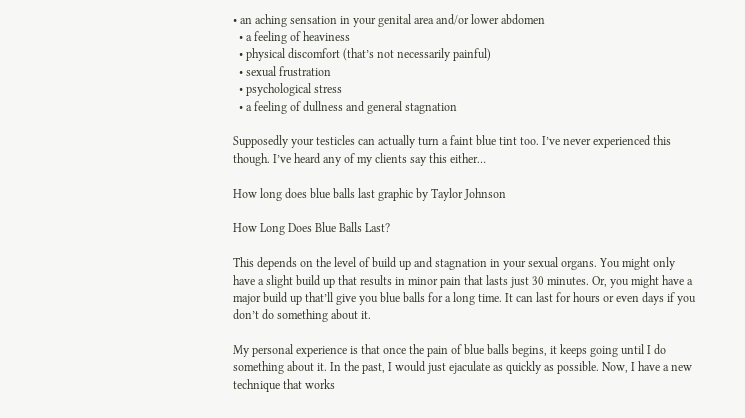• an aching sensation in your genital area and/or lower abdomen
  • a feeling of heaviness
  • physical discomfort (that’s not necessarily painful)
  • sexual frustration
  • psychological stress
  • a feeling of dullness and general stagnation

Supposedly your testicles can actually turn a faint blue tint too. I’ve never experienced this though. I’ve heard any of my clients say this either…

How long does blue balls last graphic by Taylor Johnson

How Long Does Blue Balls Last?

This depends on the level of build up and stagnation in your sexual organs. You might only have a slight build up that results in minor pain that lasts just 30 minutes. Or, you might have a major build up that’ll give you blue balls for a long time. It can last for hours or even days if you don’t do something about it.

My personal experience is that once the pain of blue balls begins, it keeps going until I do something about it. In the past, I would just ejaculate as quickly as possible. Now, I have a new technique that works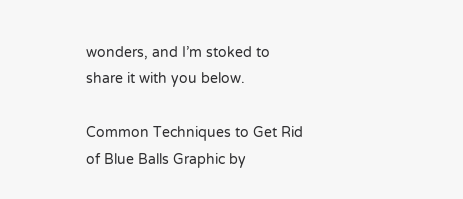wonders, and I’m stoked to share it with you below.

Common Techniques to Get Rid of Blue Balls Graphic by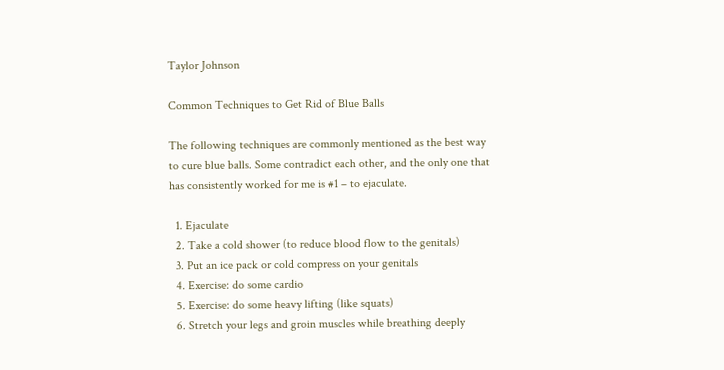Taylor Johnson

Common Techniques to Get Rid of Blue Balls

The following techniques are commonly mentioned as the best way to cure blue balls. Some contradict each other, and the only one that has consistently worked for me is #1 – to ejaculate.

  1. Ejaculate
  2. Take a cold shower (to reduce blood flow to the genitals)
  3. Put an ice pack or cold compress on your genitals
  4. Exercise: do some cardio
  5. Exercise: do some heavy lifting (like squats)
  6. Stretch your legs and groin muscles while breathing deeply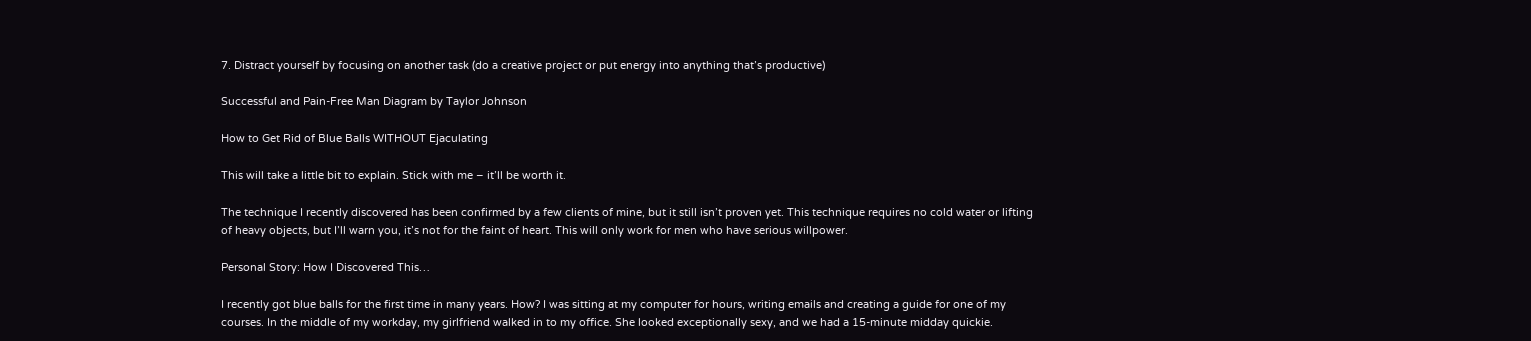7. Distract yourself by focusing on another task (do a creative project or put energy into anything that’s productive)

Successful and Pain-Free Man Diagram by Taylor Johnson

How to Get Rid of Blue Balls WITHOUT Ejaculating

This will take a little bit to explain. Stick with me – it’ll be worth it.

The technique I recently discovered has been confirmed by a few clients of mine, but it still isn’t proven yet. This technique requires no cold water or lifting of heavy objects, but I’ll warn you, it’s not for the faint of heart. This will only work for men who have serious willpower.

Personal Story: How I Discovered This…

I recently got blue balls for the first time in many years. How? I was sitting at my computer for hours, writing emails and creating a guide for one of my courses. In the middle of my workday, my girlfriend walked in to my office. She looked exceptionally sexy, and we had a 15-minute midday quickie.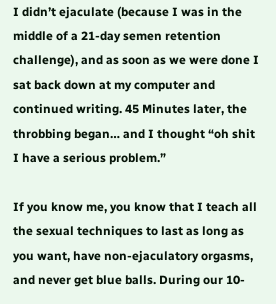I didn’t ejaculate (because I was in the middle of a 21-day semen retention challenge), and as soon as we were done I sat back down at my computer and continued writing. 45 Minutes later, the throbbing began… and I thought “oh shit I have a serious problem.”

If you know me, you know that I teach all the sexual techniques to last as long as you want, have non-ejaculatory orgasms, and never get blue balls. During our 10-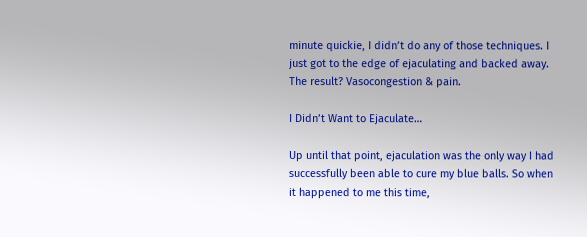minute quickie, I didn’t do any of those techniques. I just got to the edge of ejaculating and backed away. The result? Vasocongestion & pain.

I Didn’t Want to Ejaculate…

Up until that point, ejaculation was the only way I had successfully been able to cure my blue balls. So when it happened to me this time,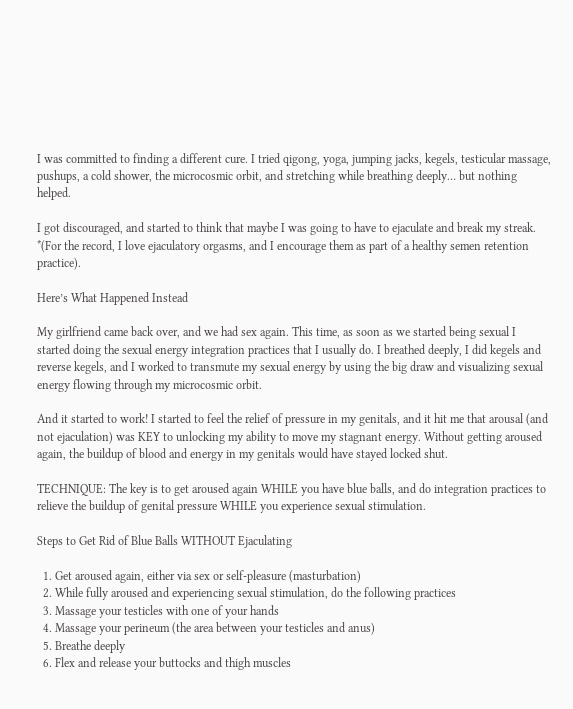I was committed to finding a different cure. I tried qigong, yoga, jumping jacks, kegels, testicular massage, pushups, a cold shower, the microcosmic orbit, and stretching while breathing deeply… but nothing helped.

I got discouraged, and started to think that maybe I was going to have to ejaculate and break my streak. *(For the record, I love ejaculatory orgasms, and I encourage them as part of a healthy semen retention practice).

Here’s What Happened Instead

My girlfriend came back over, and we had sex again. This time, as soon as we started being sexual I started doing the sexual energy integration practices that I usually do. I breathed deeply, I did kegels and reverse kegels, and I worked to transmute my sexual energy by using the big draw and visualizing sexual energy flowing through my microcosmic orbit.

And it started to work! I started to feel the relief of pressure in my genitals, and it hit me that arousal (and not ejaculation) was KEY to unlocking my ability to move my stagnant energy. Without getting aroused again, the buildup of blood and energy in my genitals would have stayed locked shut.

TECHNIQUE: The key is to get aroused again WHILE you have blue balls, and do integration practices to relieve the buildup of genital pressure WHILE you experience sexual stimulation.

Steps to Get Rid of Blue Balls WITHOUT Ejaculating

  1. Get aroused again, either via sex or self-pleasure (masturbation)
  2. While fully aroused and experiencing sexual stimulation, do the following practices
  3. Massage your testicles with one of your hands
  4. Massage your perineum (the area between your testicles and anus)
  5. Breathe deeply
  6. Flex and release your buttocks and thigh muscles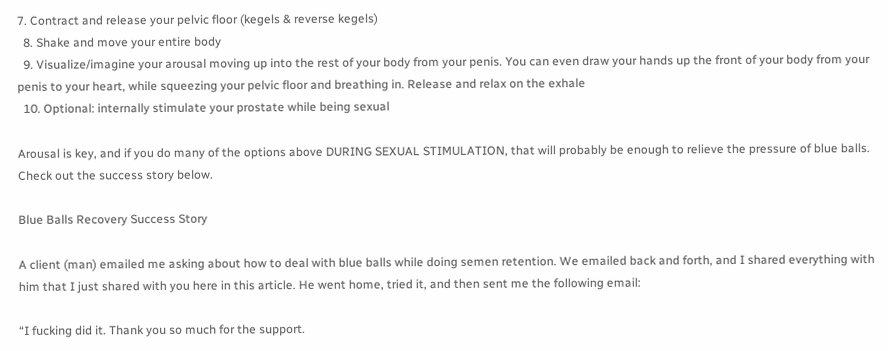7. Contract and release your pelvic floor (kegels & reverse kegels)
  8. Shake and move your entire body
  9. Visualize/imagine your arousal moving up into the rest of your body from your penis. You can even draw your hands up the front of your body from your penis to your heart, while squeezing your pelvic floor and breathing in. Release and relax on the exhale
  10. Optional: internally stimulate your prostate while being sexual

Arousal is key, and if you do many of the options above DURING SEXUAL STIMULATION, that will probably be enough to relieve the pressure of blue balls. Check out the success story below.

Blue Balls Recovery Success Story

A client (man) emailed me asking about how to deal with blue balls while doing semen retention. We emailed back and forth, and I shared everything with him that I just shared with you here in this article. He went home, tried it, and then sent me the following email:

“I fucking did it. Thank you so much for the support.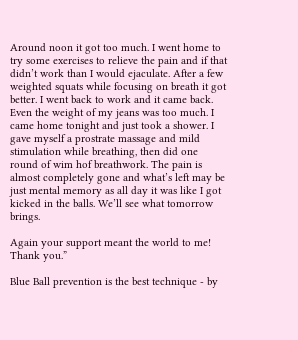Around noon it got too much. I went home to try some exercises to relieve the pain and if that didn’t work than I would ejaculate. After a few weighted squats while focusing on breath it got better. I went back to work and it came back. Even the weight of my jeans was too much. I came home tonight and just took a shower. I gave myself a prostrate massage and mild stimulation while breathing, then did one round of wim hof breathwork. The pain is almost completely gone and what’s left may be just mental memory as all day it was like I got kicked in the balls. We’ll see what tomorrow brings.

Again your support meant the world to me! Thank you.”

Blue Ball prevention is the best technique - by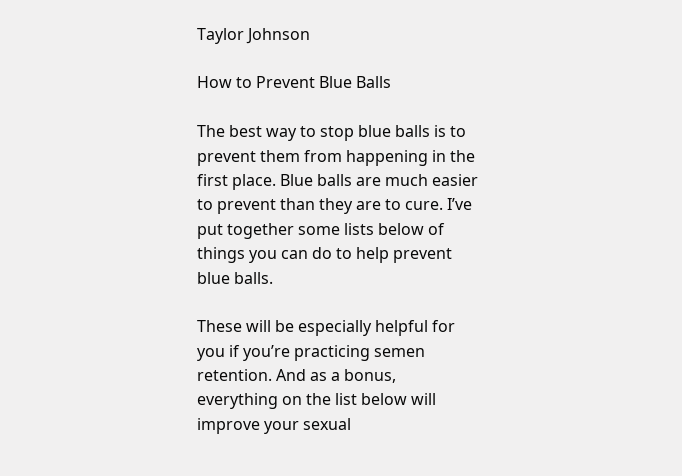Taylor Johnson

How to Prevent Blue Balls

The best way to stop blue balls is to prevent them from happening in the first place. Blue balls are much easier to prevent than they are to cure. I’ve put together some lists below of things you can do to help prevent blue balls.

These will be especially helpful for you if you’re practicing semen retention. And as a bonus, everything on the list below will improve your sexual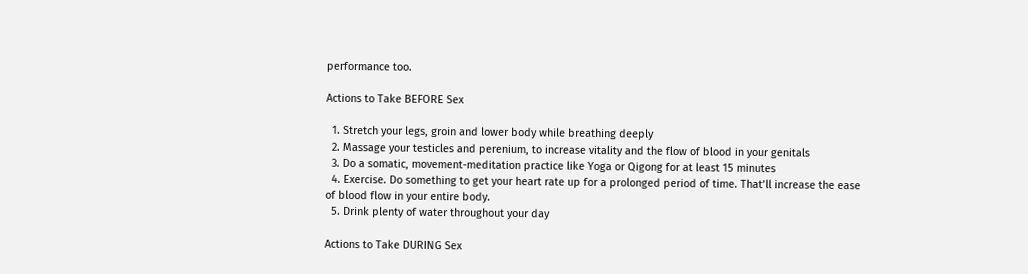performance too.

Actions to Take BEFORE Sex

  1. Stretch your legs, groin and lower body while breathing deeply
  2. Massage your testicles and perenium, to increase vitality and the flow of blood in your genitals
  3. Do a somatic, movement-meditation practice like Yoga or Qigong for at least 15 minutes
  4. Exercise. Do something to get your heart rate up for a prolonged period of time. That’ll increase the ease of blood flow in your entire body.
  5. Drink plenty of water throughout your day

Actions to Take DURING Sex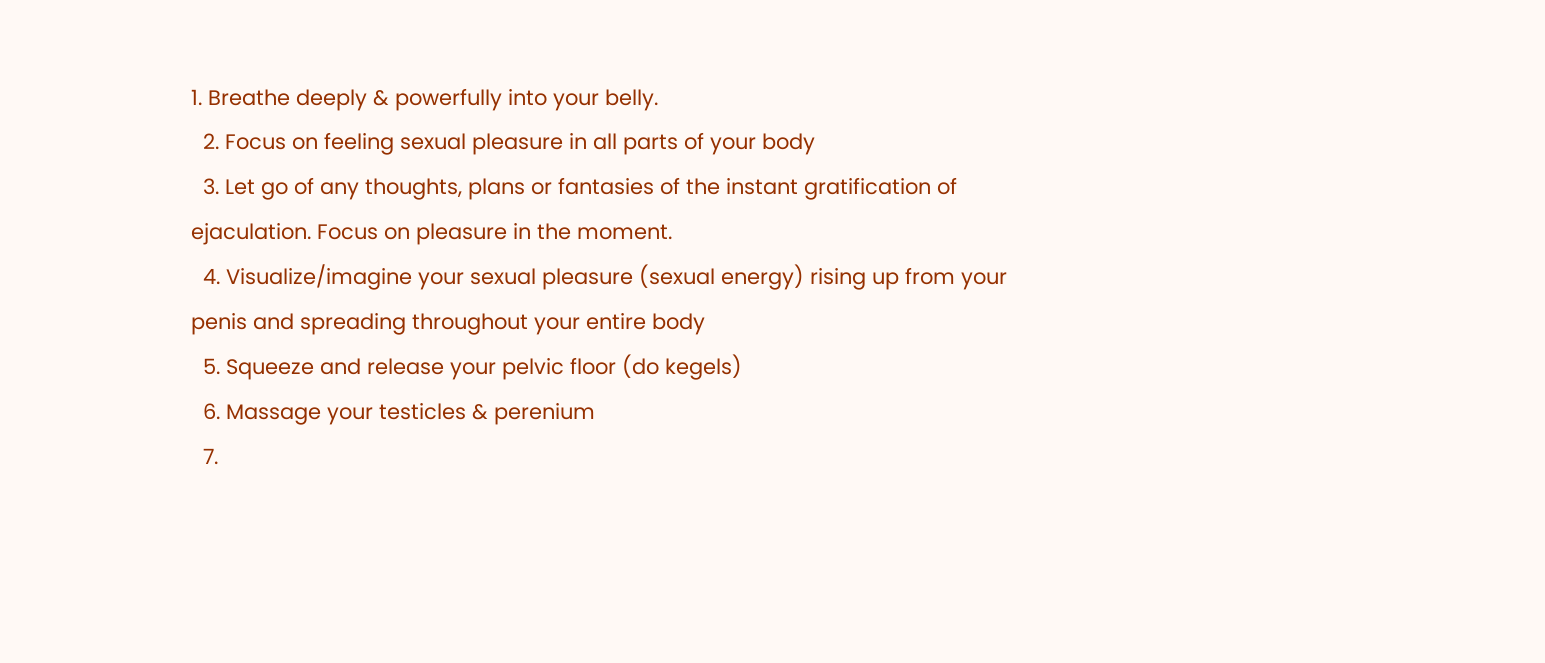1. Breathe deeply & powerfully into your belly.
  2. Focus on feeling sexual pleasure in all parts of your body
  3. Let go of any thoughts, plans or fantasies of the instant gratification of ejaculation. Focus on pleasure in the moment.
  4. Visualize/imagine your sexual pleasure (sexual energy) rising up from your penis and spreading throughout your entire body
  5. Squeeze and release your pelvic floor (do kegels)
  6. Massage your testicles & perenium
  7.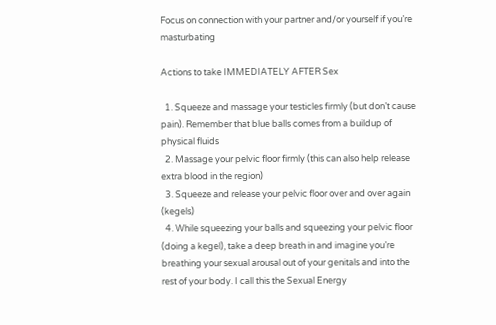Focus on connection with your partner and/or yourself if you’re masturbating

Actions to take IMMEDIATELY AFTER Sex

  1. Squeeze and massage your testicles firmly (but don’t cause pain). Remember that blue balls comes from a buildup of physical fluids
  2. Massage your pelvic floor firmly (this can also help release extra blood in the region)
  3. Squeeze and release your pelvic floor over and over again (kegels)
  4. While squeezing your balls and squeezing your pelvic floor (doing a kegel), take a deep breath in and imagine you’re breathing your sexual arousal out of your genitals and into the rest of your body. I call this the Sexual Energy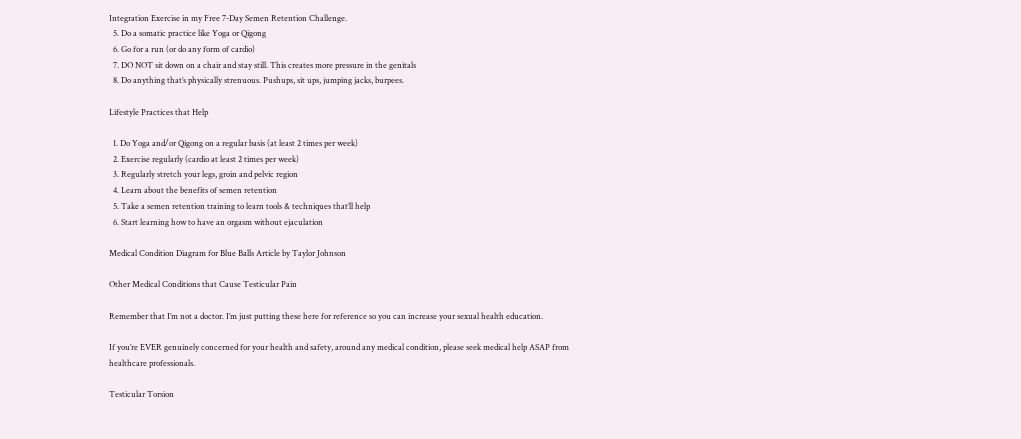Integration Exercise in my Free 7-Day Semen Retention Challenge.
  5. Do a somatic practice like Yoga or Qigong
  6. Go for a run (or do any form of cardio)
  7. DO NOT sit down on a chair and stay still. This creates more pressure in the genitals
  8. Do anything that’s physically strenuous. Pushups, sit ups, jumping jacks, burpees.

Lifestyle Practices that Help

  1. Do Yoga and/or Qigong on a regular basis (at least 2 times per week)
  2. Exercise regularly (cardio at least 2 times per week)
  3. Regularly stretch your legs, groin and pelvic region
  4. Learn about the benefits of semen retention
  5. Take a semen retention training to learn tools & techniques that’ll help
  6. Start learning how to have an orgasm without ejaculation

Medical Condition Diagram for Blue Balls Article by Taylor Johnson

Other Medical Conditions that Cause Testicular Pain

Remember that I’m not a doctor. I’m just putting these here for reference so you can increase your sexual health education.

If you’re EVER genuinely concerned for your health and safety, around any medical condition, please seek medical help ASAP from healthcare professionals.

Testicular Torsion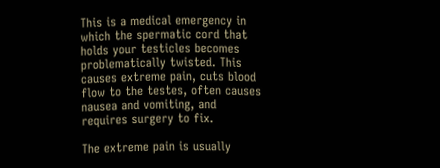This is a medical emergency in which the spermatic cord that holds your testicles becomes problematically twisted. This causes extreme pain, cuts blood flow to the testes, often causes nausea and vomiting, and requires surgery to fix.

The extreme pain is usually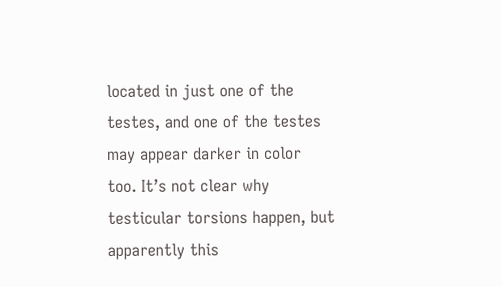located in just one of the testes, and one of the testes may appear darker in color too. It’s not clear why testicular torsions happen, but apparently this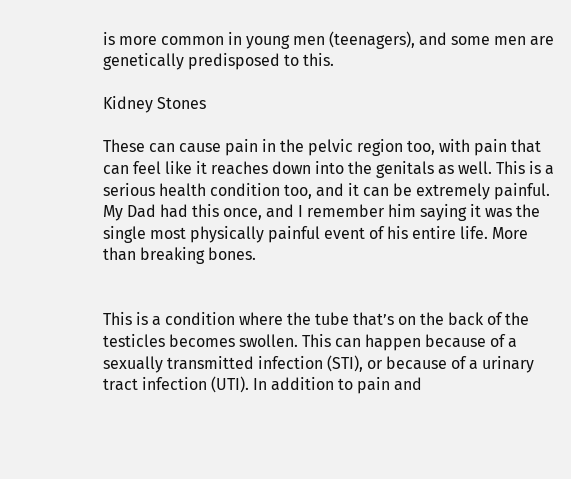is more common in young men (teenagers), and some men are genetically predisposed to this.

Kidney Stones

These can cause pain in the pelvic region too, with pain that can feel like it reaches down into the genitals as well. This is a serious health condition too, and it can be extremely painful. My Dad had this once, and I remember him saying it was the single most physically painful event of his entire life. More than breaking bones.


This is a condition where the tube that’s on the back of the testicles becomes swollen. This can happen because of a sexually transmitted infection (STI), or because of a urinary tract infection (UTI). In addition to pain and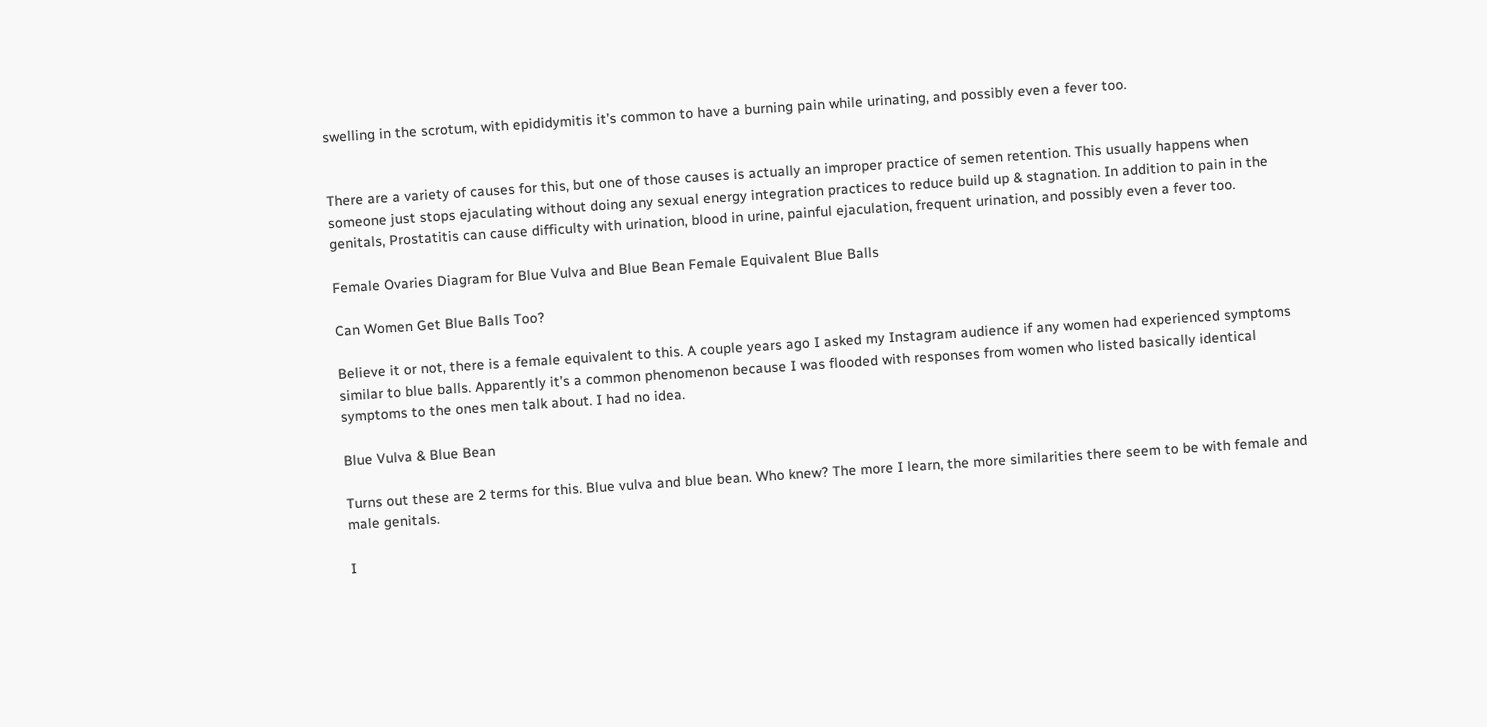swelling in the scrotum, with epididymitis it’s common to have a burning pain while urinating, and possibly even a fever too.


There are a variety of causes for this, but one of those causes is actually an improper practice of semen retention. This usually happens when someone just stops ejaculating without doing any sexual energy integration practices to reduce build up & stagnation. In addition to pain in the genitals, Prostatitis can cause difficulty with urination, blood in urine, painful ejaculation, frequent urination, and possibly even a fever too.

Female Ovaries Diagram for Blue Vulva and Blue Bean Female Equivalent Blue Balls

Can Women Get Blue Balls Too?

Believe it or not, there is a female equivalent to this. A couple years ago I asked my Instagram audience if any women had experienced symptoms similar to blue balls. Apparently it’s a common phenomenon because I was flooded with responses from women who listed basically identical symptoms to the ones men talk about. I had no idea.

Blue Vulva & Blue Bean

Turns out these are 2 terms for this. Blue vulva and blue bean. Who knew? The more I learn, the more similarities there seem to be with female and male genitals.

I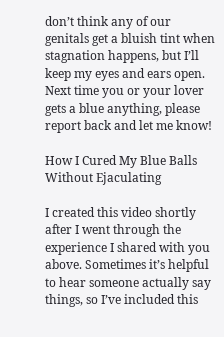don’t think any of our genitals get a bluish tint when stagnation happens, but I’ll keep my eyes and ears open. Next time you or your lover gets a blue anything, please report back and let me know!

How I Cured My Blue Balls Without Ejaculating

I created this video shortly after I went through the experience I shared with you above. Sometimes it’s helpful to hear someone actually say things, so I’ve included this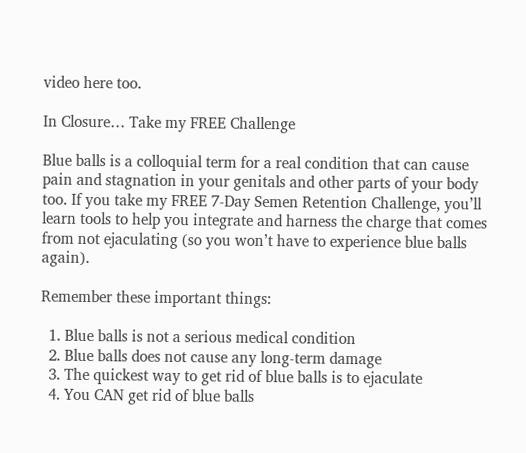video here too.

In Closure… Take my FREE Challenge

Blue balls is a colloquial term for a real condition that can cause pain and stagnation in your genitals and other parts of your body too. If you take my FREE 7-Day Semen Retention Challenge, you’ll learn tools to help you integrate and harness the charge that comes from not ejaculating (so you won’t have to experience blue balls again).

Remember these important things:

  1. Blue balls is not a serious medical condition
  2. Blue balls does not cause any long-term damage
  3. The quickest way to get rid of blue balls is to ejaculate
  4. You CAN get rid of blue balls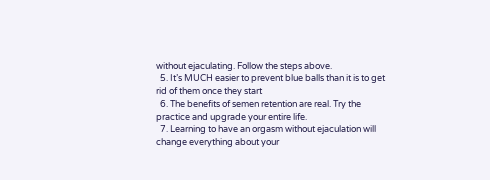without ejaculating. Follow the steps above.
  5. It’s MUCH easier to prevent blue balls than it is to get rid of them once they start
  6. The benefits of semen retention are real. Try the practice and upgrade your entire life.
  7. Learning to have an orgasm without ejaculation will change everything about your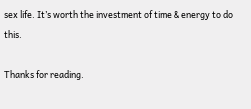sex life. It’s worth the investment of time & energy to do this.

Thanks for reading.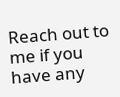Reach out to me if you have any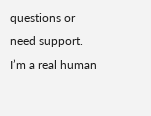questions or need support. I’m a real human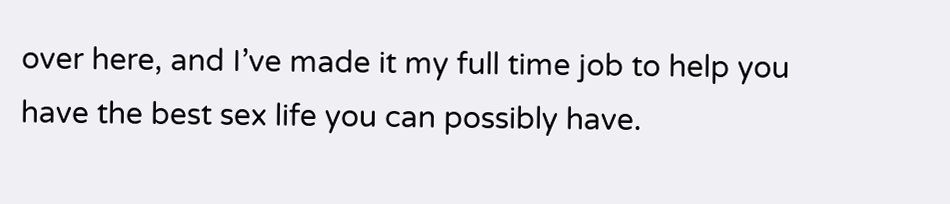over here, and I’ve made it my full time job to help you have the best sex life you can possibly have.